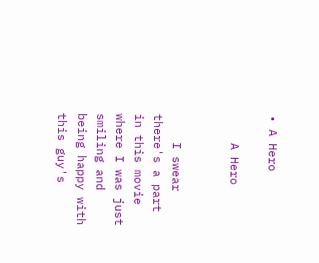• A Hero

    A Hero


    I swear there's a part in this movie where I was just smiling and being happy with this guy's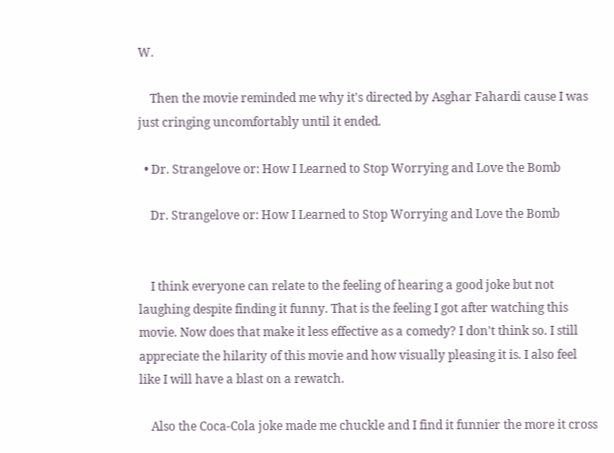W.

    Then the movie reminded me why it's directed by Asghar Fahardi cause I was just cringing uncomfortably until it ended.

  • Dr. Strangelove or: How I Learned to Stop Worrying and Love the Bomb

    Dr. Strangelove or: How I Learned to Stop Worrying and Love the Bomb


    I think everyone can relate to the feeling of hearing a good joke but not laughing despite finding it funny. That is the feeling I got after watching this movie. Now does that make it less effective as a comedy? I don't think so. I still appreciate the hilarity of this movie and how visually pleasing it is. I also feel like I will have a blast on a rewatch.

    Also the Coca-Cola joke made me chuckle and I find it funnier the more it cross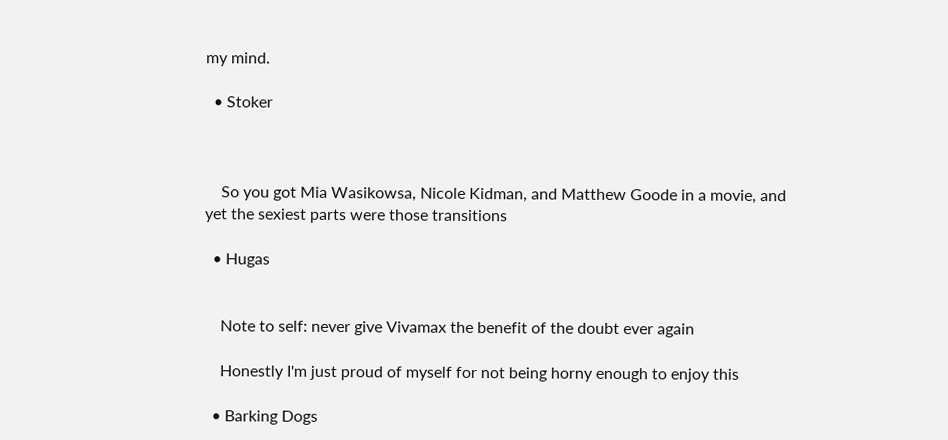my mind.

  • Stoker



    So you got Mia Wasikowsa, Nicole Kidman, and Matthew Goode in a movie, and yet the sexiest parts were those transitions

  • Hugas


    Note to self: never give Vivamax the benefit of the doubt ever again

    Honestly I'm just proud of myself for not being horny enough to enjoy this

  • Barking Dogs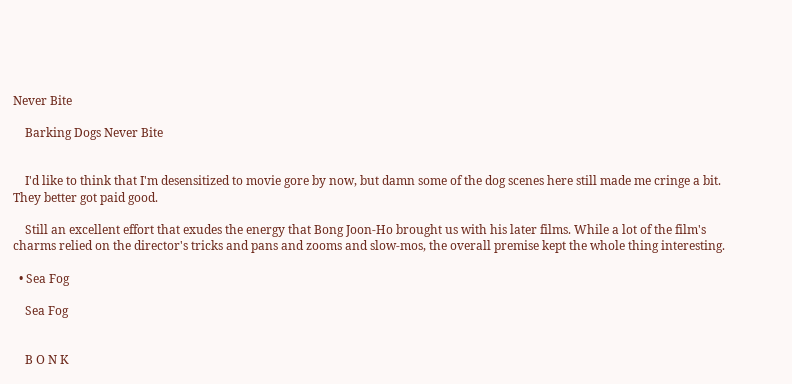Never Bite

    Barking Dogs Never Bite


    I'd like to think that I'm desensitized to movie gore by now, but damn some of the dog scenes here still made me cringe a bit. They better got paid good.

    Still an excellent effort that exudes the energy that Bong Joon-Ho brought us with his later films. While a lot of the film's charms relied on the director's tricks and pans and zooms and slow-mos, the overall premise kept the whole thing interesting.

  • Sea Fog

    Sea Fog


    B O N K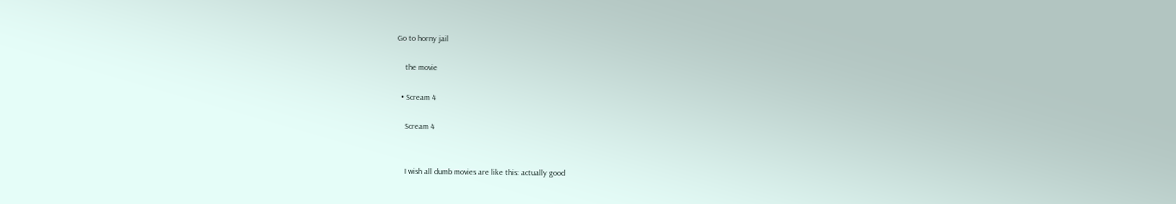Go to horny jail

    the movie

  • Scream 4

    Scream 4


    I wish all dumb movies are like this: actually good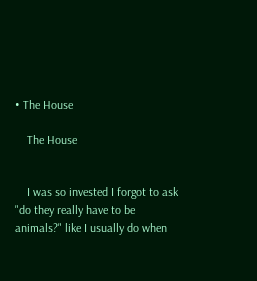• The House

    The House


    I was so invested I forgot to ask "do they really have to be animals?" like I usually do when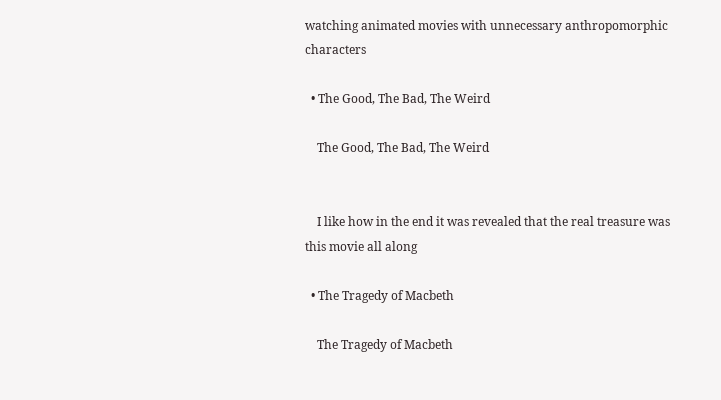watching animated movies with unnecessary anthropomorphic characters

  • The Good, The Bad, The Weird

    The Good, The Bad, The Weird


    I like how in the end it was revealed that the real treasure was this movie all along

  • The Tragedy of Macbeth

    The Tragedy of Macbeth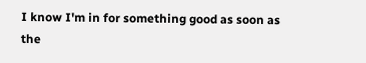I know I'm in for something good as soon as the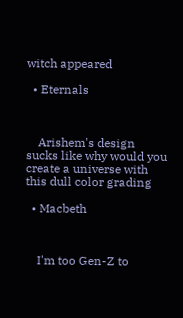witch appeared

  • Eternals



    Arishem's design sucks like why would you create a universe with this dull color grading

  • Macbeth



    I'm too Gen-Z to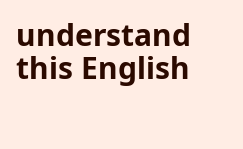understand this English